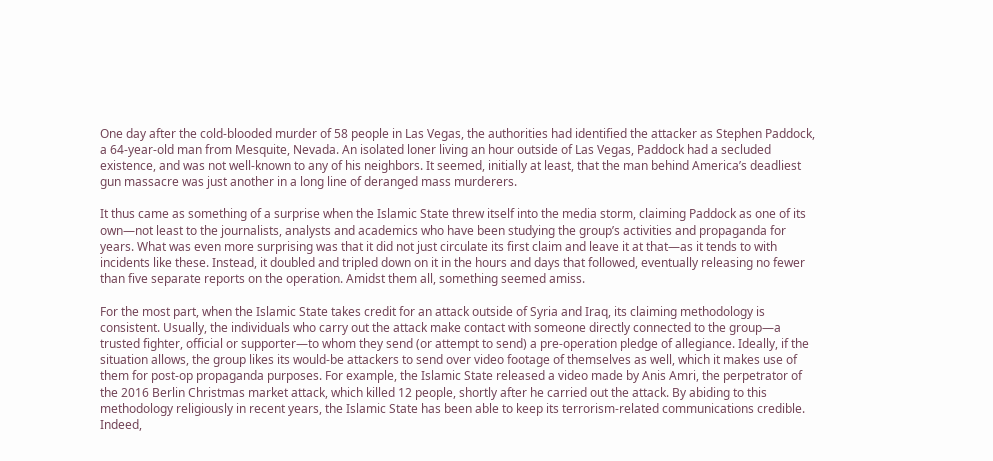One day after the cold-blooded murder of 58 people in Las Vegas, the authorities had identified the attacker as Stephen Paddock, a 64-year-old man from Mesquite, Nevada. An isolated loner living an hour outside of Las Vegas, Paddock had a secluded existence, and was not well-known to any of his neighbors. It seemed, initially at least, that the man behind America’s deadliest gun massacre was just another in a long line of deranged mass murderers.

It thus came as something of a surprise when the Islamic State threw itself into the media storm, claiming Paddock as one of its own—not least to the journalists, analysts and academics who have been studying the group’s activities and propaganda for years. What was even more surprising was that it did not just circulate its first claim and leave it at that—as it tends to with incidents like these. Instead, it doubled and tripled down on it in the hours and days that followed, eventually releasing no fewer than five separate reports on the operation. Amidst them all, something seemed amiss.

For the most part, when the Islamic State takes credit for an attack outside of Syria and Iraq, its claiming methodology is consistent. Usually, the individuals who carry out the attack make contact with someone directly connected to the group—a trusted fighter, official or supporter—to whom they send (or attempt to send) a pre-operation pledge of allegiance. Ideally, if the situation allows, the group likes its would-be attackers to send over video footage of themselves as well, which it makes use of them for post-op propaganda purposes. For example, the Islamic State released a video made by Anis Amri, the perpetrator of the 2016 Berlin Christmas market attack, which killed 12 people, shortly after he carried out the attack. By abiding to this methodology religiously in recent years, the Islamic State has been able to keep its terrorism-related communications credible. Indeed,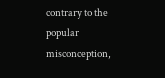contrary to the popular misconception,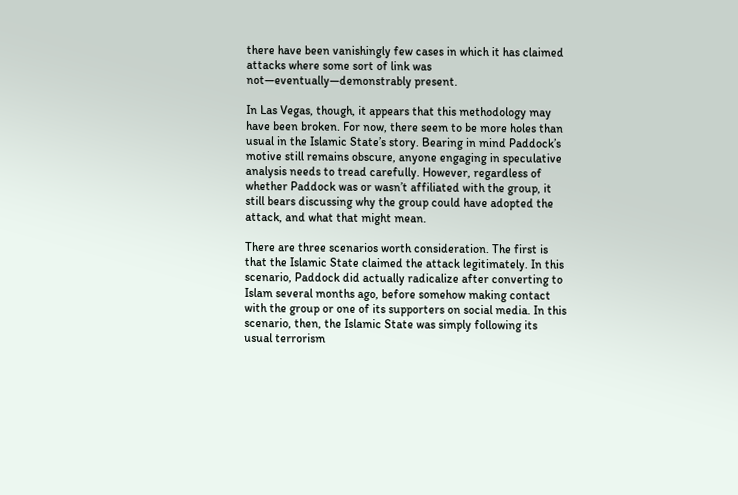there have been vanishingly few cases in which it has claimed attacks where some sort of link was not—eventually—demonstrably present.

In Las Vegas, though, it appears that this methodology may have been broken. For now, there seem to be more holes than usual in the Islamic State’s story. Bearing in mind Paddock’s motive still remains obscure, anyone engaging in speculative analysis needs to tread carefully. However, regardless of whether Paddock was or wasn’t affiliated with the group, it still bears discussing why the group could have adopted the attack, and what that might mean.

There are three scenarios worth consideration. The first is that the Islamic State claimed the attack legitimately. In this scenario, Paddock did actually radicalize after converting to Islam several months ago, before somehow making contact with the group or one of its supporters on social media. In this scenario, then, the Islamic State was simply following its usual terrorism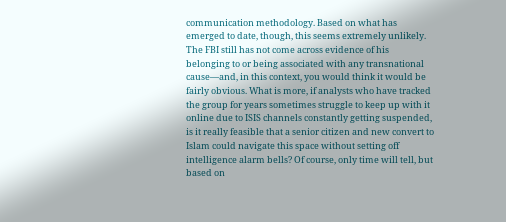communication methodology. Based on what has emerged to date, though, this seems extremely unlikely. The FBI still has not come across evidence of his belonging to or being associated with any transnational cause—and, in this context, you would think it would be fairly obvious. What is more, if analysts who have tracked the group for years sometimes struggle to keep up with it online due to ISIS channels constantly getting suspended, is it really feasible that a senior citizen and new convert to Islam could navigate this space without setting off intelligence alarm bells? Of course, only time will tell, but based on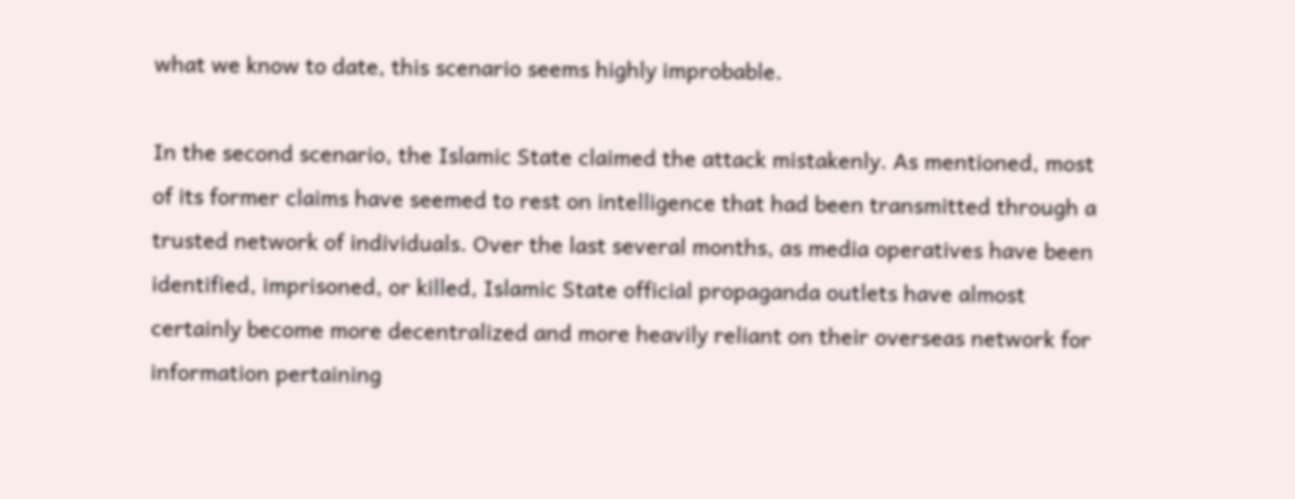what we know to date, this scenario seems highly improbable.

In the second scenario, the Islamic State claimed the attack mistakenly. As mentioned, most of its former claims have seemed to rest on intelligence that had been transmitted through a trusted network of individuals. Over the last several months, as media operatives have been identified, imprisoned, or killed, Islamic State official propaganda outlets have almost certainly become more decentralized and more heavily reliant on their overseas network for information pertaining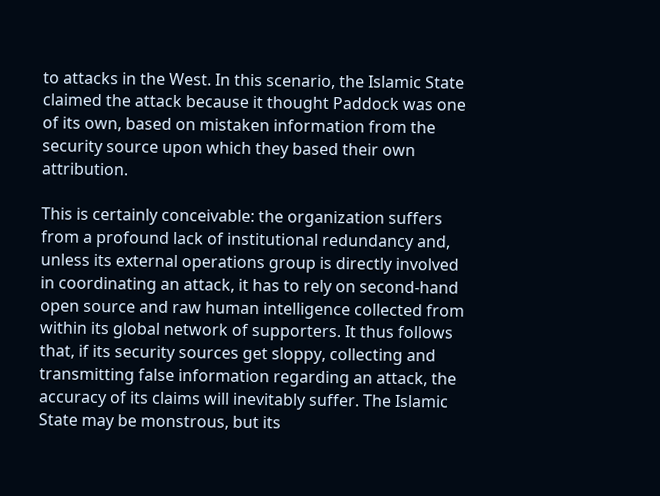to attacks in the West. In this scenario, the Islamic State claimed the attack because it thought Paddock was one of its own, based on mistaken information from the security source upon which they based their own attribution.

This is certainly conceivable: the organization suffers from a profound lack of institutional redundancy and, unless its external operations group is directly involved in coordinating an attack, it has to rely on second-hand open source and raw human intelligence collected from within its global network of supporters. It thus follows that, if its security sources get sloppy, collecting and transmitting false information regarding an attack, the accuracy of its claims will inevitably suffer. The Islamic State may be monstrous, but its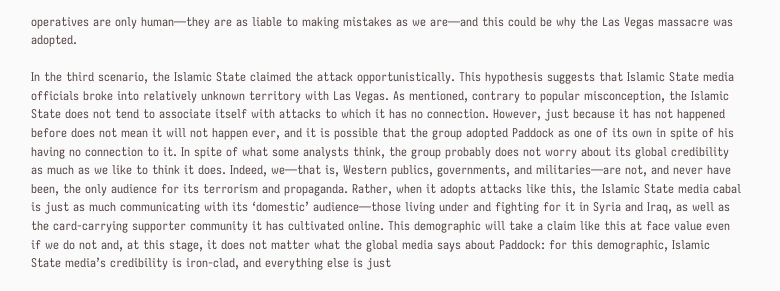operatives are only human—they are as liable to making mistakes as we are—and this could be why the Las Vegas massacre was adopted.

In the third scenario, the Islamic State claimed the attack opportunistically. This hypothesis suggests that Islamic State media officials broke into relatively unknown territory with Las Vegas. As mentioned, contrary to popular misconception, the Islamic State does not tend to associate itself with attacks to which it has no connection. However, just because it has not happened before does not mean it will not happen ever, and it is possible that the group adopted Paddock as one of its own in spite of his having no connection to it. In spite of what some analysts think, the group probably does not worry about its global credibility as much as we like to think it does. Indeed, we—that is, Western publics, governments, and militaries—are not, and never have been, the only audience for its terrorism and propaganda. Rather, when it adopts attacks like this, the Islamic State media cabal is just as much communicating with its ‘domestic’ audience—those living under and fighting for it in Syria and Iraq, as well as the card-carrying supporter community it has cultivated online. This demographic will take a claim like this at face value even if we do not and, at this stage, it does not matter what the global media says about Paddock: for this demographic, Islamic State media’s credibility is iron-clad, and everything else is just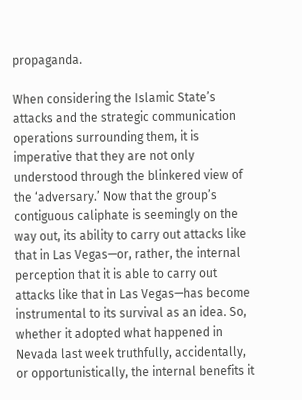propaganda.

When considering the Islamic State’s attacks and the strategic communication operations surrounding them, it is imperative that they are not only understood through the blinkered view of the ‘adversary.’ Now that the group’s contiguous caliphate is seemingly on the way out, its ability to carry out attacks like that in Las Vegas—or, rather, the internal perception that it is able to carry out attacks like that in Las Vegas—has become instrumental to its survival as an idea. So, whether it adopted what happened in Nevada last week truthfully, accidentally, or opportunistically, the internal benefits it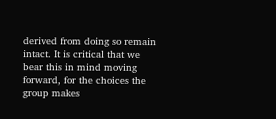derived from doing so remain intact. It is critical that we bear this in mind moving forward, for the choices the group makes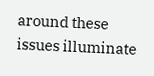around these issues illuminate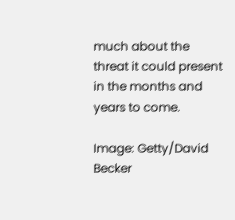much about the threat it could present in the months and years to come.

Image: Getty/David Becker